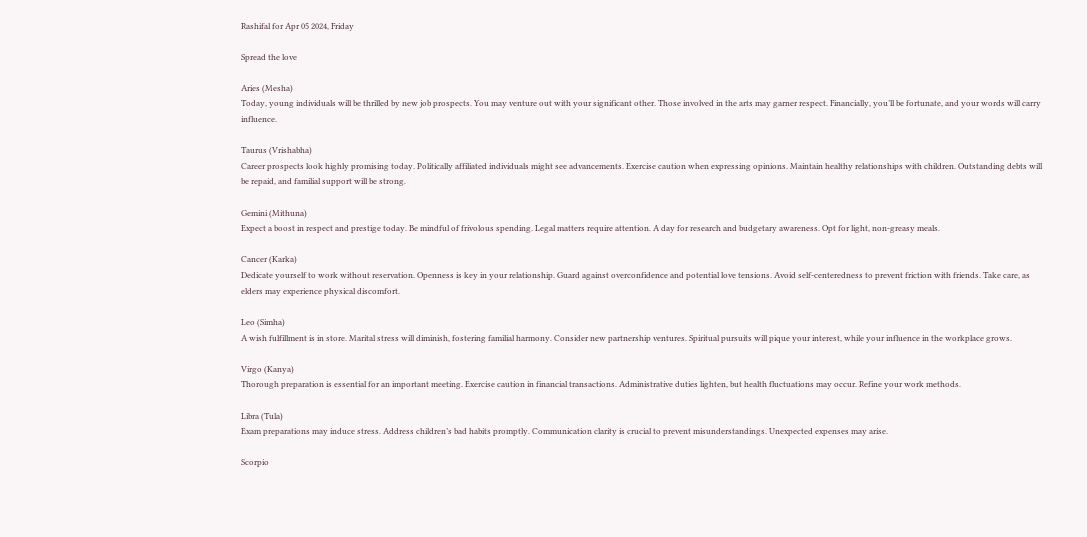Rashifal for Apr 05 2024, Friday

Spread the love

Aries (Mesha)
Today, young individuals will be thrilled by new job prospects. You may venture out with your significant other. Those involved in the arts may garner respect. Financially, you’ll be fortunate, and your words will carry influence.

Taurus (Vrishabha)
Career prospects look highly promising today. Politically affiliated individuals might see advancements. Exercise caution when expressing opinions. Maintain healthy relationships with children. Outstanding debts will be repaid, and familial support will be strong.

Gemini (Mithuna)
Expect a boost in respect and prestige today. Be mindful of frivolous spending. Legal matters require attention. A day for research and budgetary awareness. Opt for light, non-greasy meals.

Cancer (Karka)
Dedicate yourself to work without reservation. Openness is key in your relationship. Guard against overconfidence and potential love tensions. Avoid self-centeredness to prevent friction with friends. Take care, as elders may experience physical discomfort.

Leo (Simha)
A wish fulfillment is in store. Marital stress will diminish, fostering familial harmony. Consider new partnership ventures. Spiritual pursuits will pique your interest, while your influence in the workplace grows.

Virgo (Kanya)
Thorough preparation is essential for an important meeting. Exercise caution in financial transactions. Administrative duties lighten, but health fluctuations may occur. Refine your work methods.

Libra (Tula)
Exam preparations may induce stress. Address children’s bad habits promptly. Communication clarity is crucial to prevent misunderstandings. Unexpected expenses may arise.

Scorpio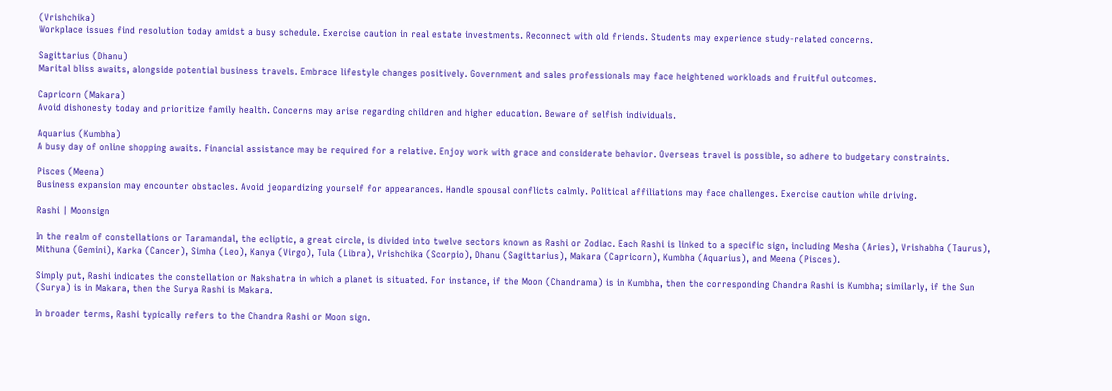(Vrishchika)
Workplace issues find resolution today amidst a busy schedule. Exercise caution in real estate investments. Reconnect with old friends. Students may experience study-related concerns.

Sagittarius (Dhanu)
Marital bliss awaits, alongside potential business travels. Embrace lifestyle changes positively. Government and sales professionals may face heightened workloads and fruitful outcomes.

Capricorn (Makara)
Avoid dishonesty today and prioritize family health. Concerns may arise regarding children and higher education. Beware of selfish individuals.

Aquarius (Kumbha)
A busy day of online shopping awaits. Financial assistance may be required for a relative. Enjoy work with grace and considerate behavior. Overseas travel is possible, so adhere to budgetary constraints.

Pisces (Meena)
Business expansion may encounter obstacles. Avoid jeopardizing yourself for appearances. Handle spousal conflicts calmly. Political affiliations may face challenges. Exercise caution while driving.

Rashi | Moonsign

In the realm of constellations or Taramandal, the ecliptic, a great circle, is divided into twelve sectors known as Rashi or Zodiac. Each Rashi is linked to a specific sign, including Mesha (Aries), Vrishabha (Taurus), Mithuna (Gemini), Karka (Cancer), Simha (Leo), Kanya (Virgo), Tula (Libra), Vrishchika (Scorpio), Dhanu (Sagittarius), Makara (Capricorn), Kumbha (Aquarius), and Meena (Pisces).

Simply put, Rashi indicates the constellation or Nakshatra in which a planet is situated. For instance, if the Moon (Chandrama) is in Kumbha, then the corresponding Chandra Rashi is Kumbha; similarly, if the Sun (Surya) is in Makara, then the Surya Rashi is Makara.

In broader terms, Rashi typically refers to the Chandra Rashi or Moon sign.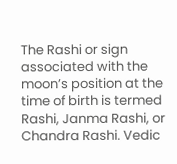The Rashi or sign associated with the moon’s position at the time of birth is termed Rashi, Janma Rashi, or Chandra Rashi. Vedic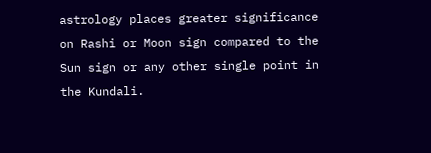astrology places greater significance on Rashi or Moon sign compared to the Sun sign or any other single point in the Kundali.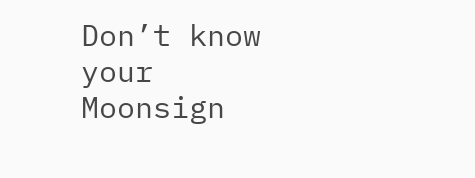Don’t know your Moonsign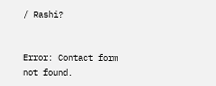/ Rashi?


Error: Contact form not found.